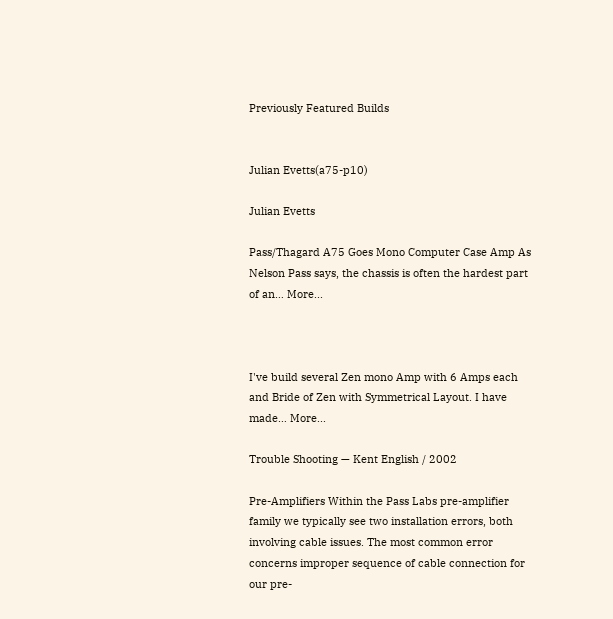Previously Featured Builds


Julian Evetts(a75-p10)

Julian Evetts

Pass/Thagard A75 Goes Mono Computer Case Amp As Nelson Pass says, the chassis is often the hardest part of an… More...



I've build several Zen mono Amp with 6 Amps each and Bride of Zen with Symmetrical Layout. I have made… More...

Trouble Shooting — Kent English / 2002

Pre-Amplifiers Within the Pass Labs pre-amplifier family we typically see two installation errors, both involving cable issues. The most common error concerns improper sequence of cable connection for our pre-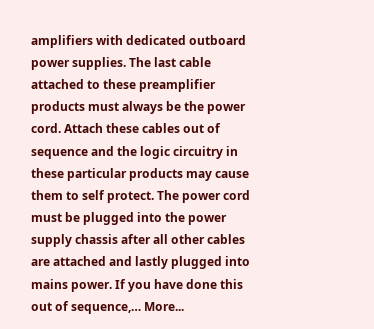amplifiers with dedicated outboard power supplies. The last cable attached to these preamplifier products must always be the power cord. Attach these cables out of sequence and the logic circuitry in these particular products may cause them to self protect. The power cord must be plugged into the power supply chassis after all other cables are attached and lastly plugged into mains power. If you have done this out of sequence,… More...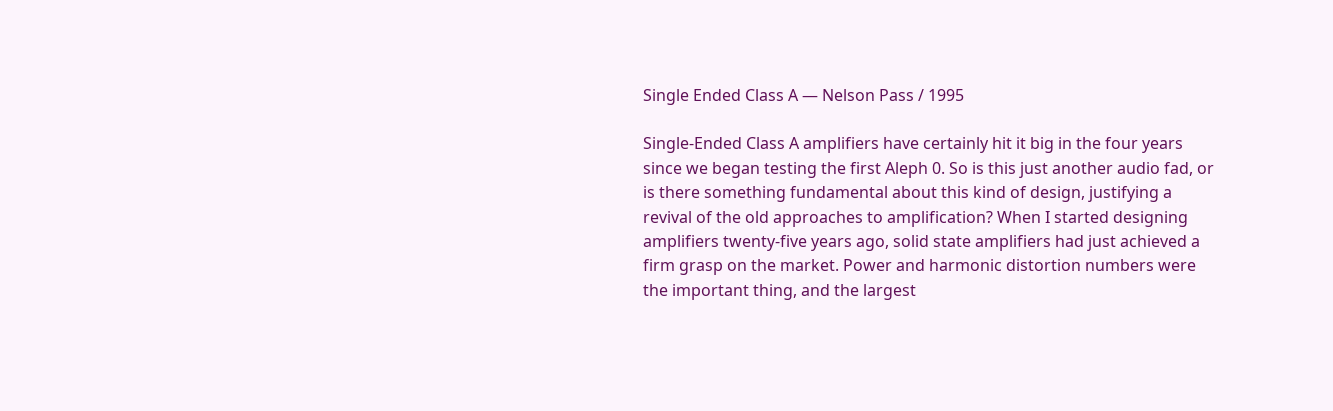Single Ended Class A — Nelson Pass / 1995

Single-Ended Class A amplifiers have certainly hit it big in the four years since we began testing the first Aleph 0. So is this just another audio fad, or is there something fundamental about this kind of design, justifying a revival of the old approaches to amplification? When I started designing amplifiers twenty-five years ago, solid state amplifiers had just achieved a firm grasp on the market. Power and harmonic distortion numbers were the important thing, and the largest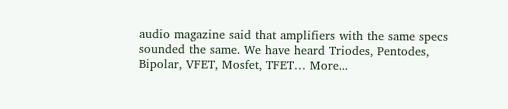audio magazine said that amplifiers with the same specs sounded the same. We have heard Triodes, Pentodes, Bipolar, VFET, Mosfet, TFET… More...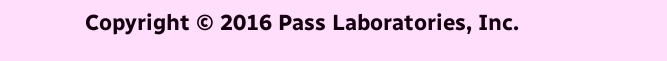Copyright © 2016 Pass Laboratories, Inc.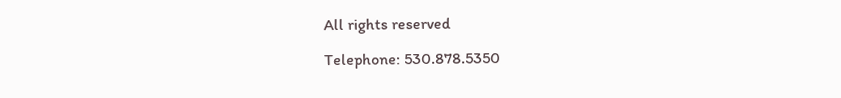All rights reserved

Telephone: 530.878.5350